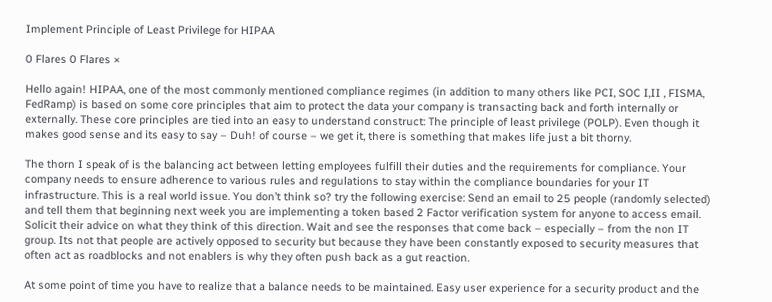Implement Principle of Least Privilege for HIPAA

0 Flares 0 Flares ×

Hello again! HIPAA, one of the most commonly mentioned compliance regimes (in addition to many others like PCI, SOC I,II , FISMA, FedRamp) is based on some core principles that aim to protect the data your company is transacting back and forth internally or externally. These core principles are tied into an easy to understand construct: The principle of least privilege (POLP). Even though it makes good sense and its easy to say – Duh! of course – we get it, there is something that makes life just a bit thorny.

The thorn I speak of is the balancing act between letting employees fulfill their duties and the requirements for compliance. Your company needs to ensure adherence to various rules and regulations to stay within the compliance boundaries for your IT infrastructure. This is a real world issue. You don’t think so? try the following exercise: Send an email to 25 people (randomly selected) and tell them that beginning next week you are implementing a token based 2 Factor verification system for anyone to access email. Solicit their advice on what they think of this direction. Wait and see the responses that come back – especially – from the non IT group. Its not that people are actively opposed to security but because they have been constantly exposed to security measures that often act as roadblocks and not enablers is why they often push back as a gut reaction.

At some point of time you have to realize that a balance needs to be maintained. Easy user experience for a security product and the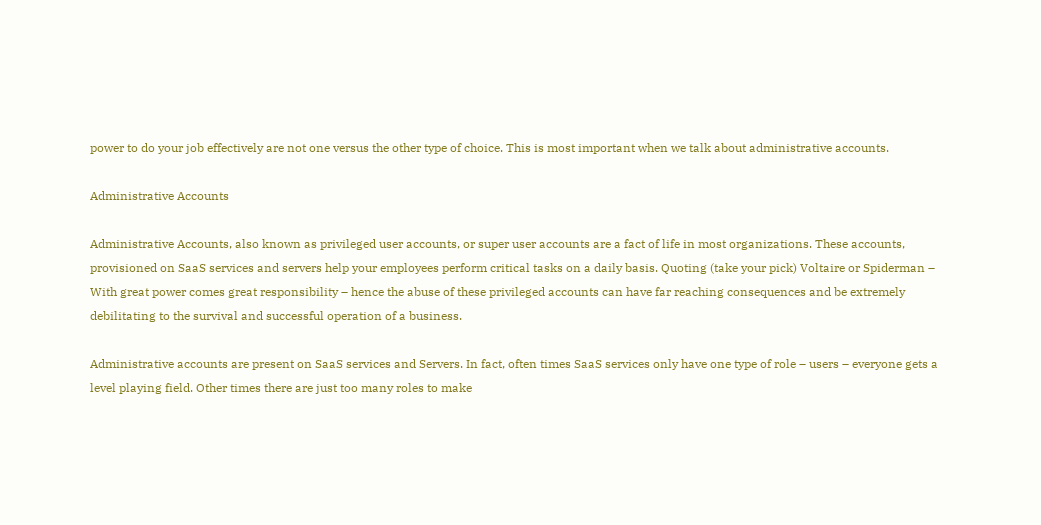power to do your job effectively are not one versus the other type of choice. This is most important when we talk about administrative accounts.

Administrative Accounts

Administrative Accounts, also known as privileged user accounts, or super user accounts are a fact of life in most organizations. These accounts, provisioned on SaaS services and servers help your employees perform critical tasks on a daily basis. Quoting (take your pick) Voltaire or Spiderman – With great power comes great responsibility – hence the abuse of these privileged accounts can have far reaching consequences and be extremely debilitating to the survival and successful operation of a business.

Administrative accounts are present on SaaS services and Servers. In fact, often times SaaS services only have one type of role – users – everyone gets a level playing field. Other times there are just too many roles to make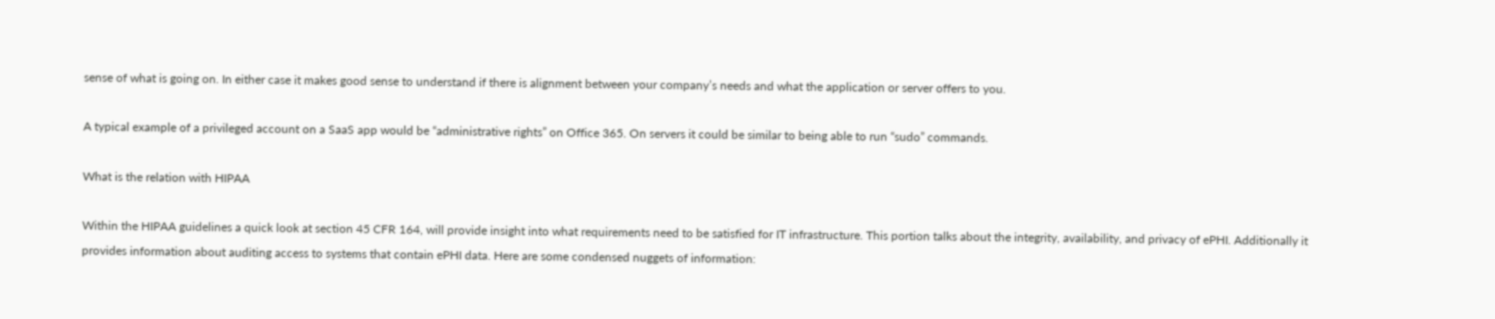sense of what is going on. In either case it makes good sense to understand if there is alignment between your company’s needs and what the application or server offers to you.

A typical example of a privileged account on a SaaS app would be “administrative rights” on Office 365. On servers it could be similar to being able to run “sudo” commands.

What is the relation with HIPAA

Within the HIPAA guidelines a quick look at section 45 CFR 164, will provide insight into what requirements need to be satisfied for IT infrastructure. This portion talks about the integrity, availability, and privacy of ePHI. Additionally it provides information about auditing access to systems that contain ePHI data. Here are some condensed nuggets of information: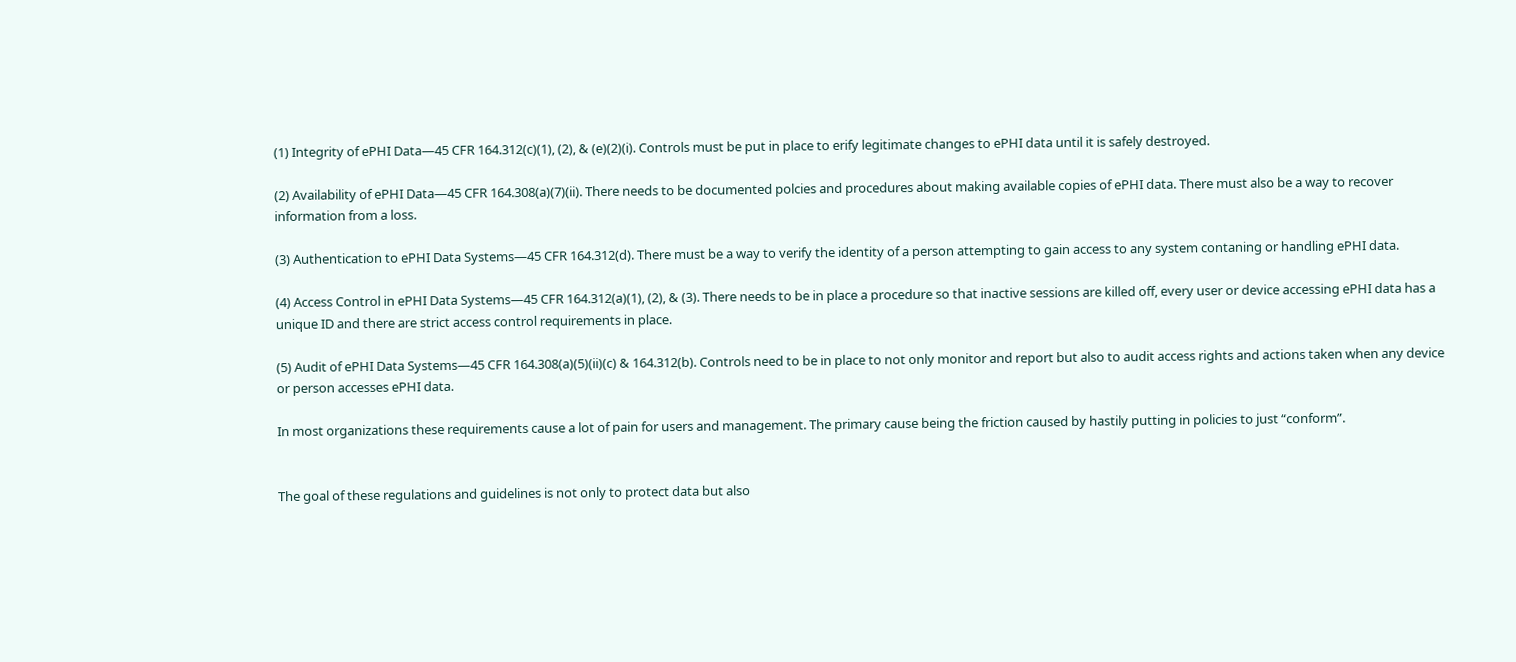(1) Integrity of ePHI Data—45 CFR 164.312(c)(1), (2), & (e)(2)(i). Controls must be put in place to erify legitimate changes to ePHI data until it is safely destroyed.

(2) Availability of ePHI Data—45 CFR 164.308(a)(7)(ii). There needs to be documented polcies and procedures about making available copies of ePHI data. There must also be a way to recover information from a loss.

(3) Authentication to ePHI Data Systems—45 CFR 164.312(d). There must be a way to verify the identity of a person attempting to gain access to any system contaning or handling ePHI data.

(4) Access Control in ePHI Data Systems—45 CFR 164.312(a)(1), (2), & (3). There needs to be in place a procedure so that inactive sessions are killed off, every user or device accessing ePHI data has a unique ID and there are strict access control requirements in place.

(5) Audit of ePHI Data Systems—45 CFR 164.308(a)(5)(ii)(c) & 164.312(b). Controls need to be in place to not only monitor and report but also to audit access rights and actions taken when any device or person accesses ePHI data.

In most organizations these requirements cause a lot of pain for users and management. The primary cause being the friction caused by hastily putting in policies to just “conform”.


The goal of these regulations and guidelines is not only to protect data but also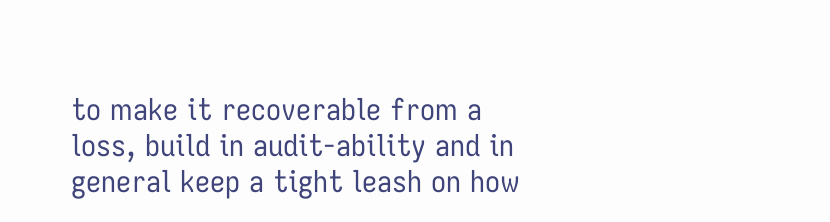to make it recoverable from a loss, build in audit-ability and in general keep a tight leash on how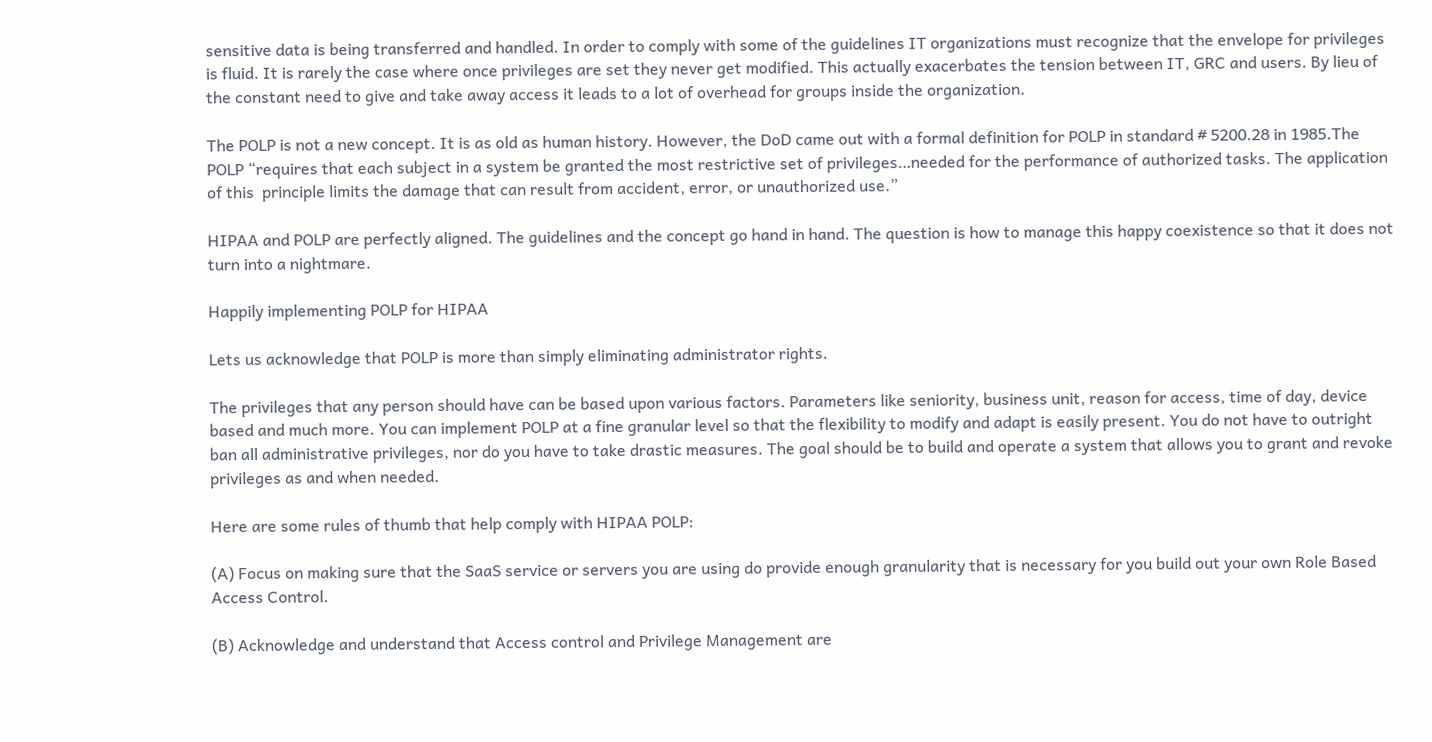sensitive data is being transferred and handled. In order to comply with some of the guidelines IT organizations must recognize that the envelope for privileges is fluid. It is rarely the case where once privileges are set they never get modified. This actually exacerbates the tension between IT, GRC and users. By lieu of the constant need to give and take away access it leads to a lot of overhead for groups inside the organization.

The POLP is not a new concept. It is as old as human history. However, the DoD came out with a formal definition for POLP in standard # 5200.28 in 1985.The POLP “requires that each subject in a system be granted the most restrictive set of privileges…needed for the performance of authorized tasks. The application of this  principle limits the damage that can result from accident, error, or unauthorized use.”

HIPAA and POLP are perfectly aligned. The guidelines and the concept go hand in hand. The question is how to manage this happy coexistence so that it does not turn into a nightmare.

Happily implementing POLP for HIPAA

Lets us acknowledge that POLP is more than simply eliminating administrator rights.

The privileges that any person should have can be based upon various factors. Parameters like seniority, business unit, reason for access, time of day, device based and much more. You can implement POLP at a fine granular level so that the flexibility to modify and adapt is easily present. You do not have to outright ban all administrative privileges, nor do you have to take drastic measures. The goal should be to build and operate a system that allows you to grant and revoke privileges as and when needed.

Here are some rules of thumb that help comply with HIPAA POLP:

(A) Focus on making sure that the SaaS service or servers you are using do provide enough granularity that is necessary for you build out your own Role Based Access Control.

(B) Acknowledge and understand that Access control and Privilege Management are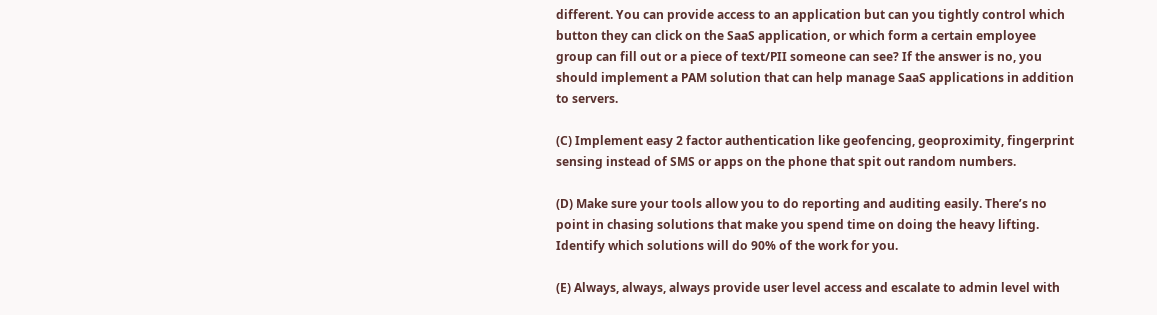different. You can provide access to an application but can you tightly control which button they can click on the SaaS application, or which form a certain employee group can fill out or a piece of text/PII someone can see? If the answer is no, you should implement a PAM solution that can help manage SaaS applications in addition to servers.

(C) Implement easy 2 factor authentication like geofencing, geoproximity, fingerprint sensing instead of SMS or apps on the phone that spit out random numbers.

(D) Make sure your tools allow you to do reporting and auditing easily. There’s no point in chasing solutions that make you spend time on doing the heavy lifting. Identify which solutions will do 90% of the work for you.

(E) Always, always, always provide user level access and escalate to admin level with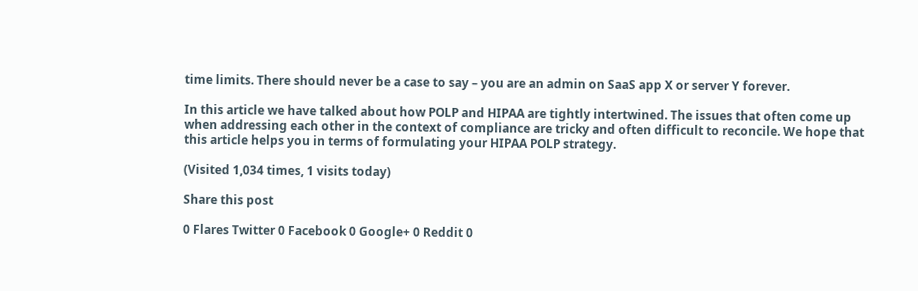time limits. There should never be a case to say – you are an admin on SaaS app X or server Y forever.

In this article we have talked about how POLP and HIPAA are tightly intertwined. The issues that often come up when addressing each other in the context of compliance are tricky and often difficult to reconcile. We hope that this article helps you in terms of formulating your HIPAA POLP strategy.

(Visited 1,034 times, 1 visits today)

Share this post

0 Flares Twitter 0 Facebook 0 Google+ 0 Reddit 0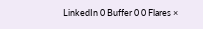LinkedIn 0 Buffer 0 0 Flares ×